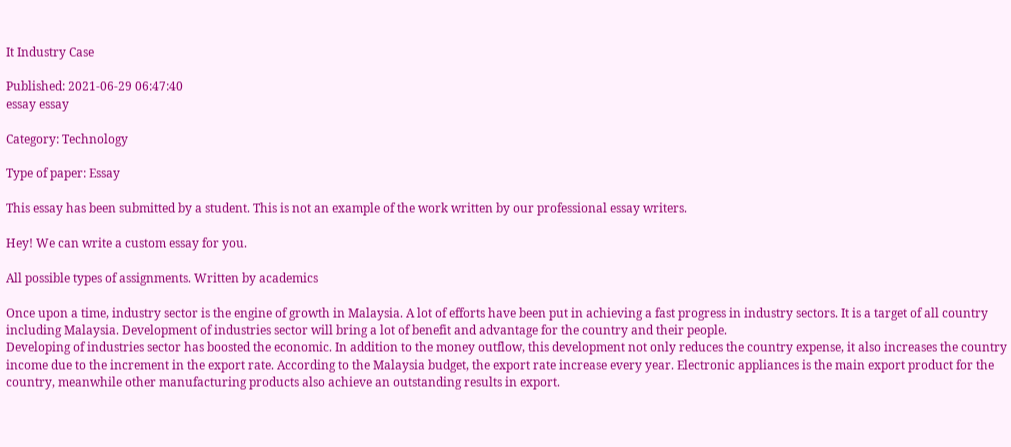It Industry Case

Published: 2021-06-29 06:47:40
essay essay

Category: Technology

Type of paper: Essay

This essay has been submitted by a student. This is not an example of the work written by our professional essay writers.

Hey! We can write a custom essay for you.

All possible types of assignments. Written by academics

Once upon a time, industry sector is the engine of growth in Malaysia. A lot of efforts have been put in achieving a fast progress in industry sectors. It is a target of all country including Malaysia. Development of industries sector will bring a lot of benefit and advantage for the country and their people.
Developing of industries sector has boosted the economic. In addition to the money outflow, this development not only reduces the country expense, it also increases the country income due to the increment in the export rate. According to the Malaysia budget, the export rate increase every year. Electronic appliances is the main export product for the country, meanwhile other manufacturing products also achieve an outstanding results in export.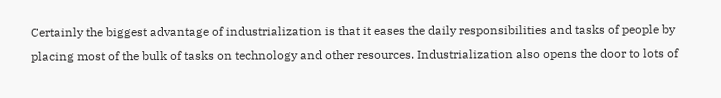Certainly the biggest advantage of industrialization is that it eases the daily responsibilities and tasks of people by placing most of the bulk of tasks on technology and other resources. Industrialization also opens the door to lots of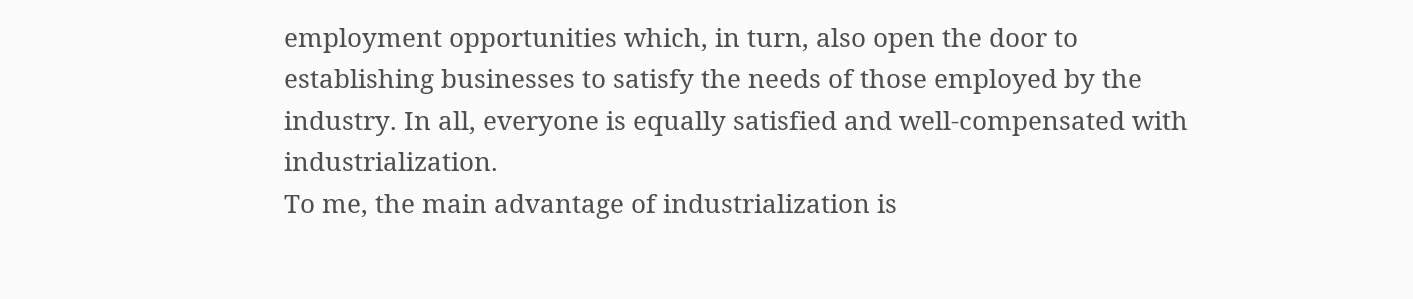employment opportunities which, in turn, also open the door to establishing businesses to satisfy the needs of those employed by the industry. In all, everyone is equally satisfied and well-compensated with industrialization.
To me, the main advantage of industrialization is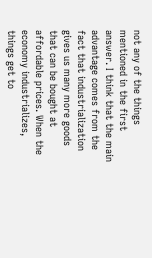not any of the things mentioned in the first answer. I think that the main advantage comes from the fact that industrialization gives us many more goods that can be bought at affordable prices. When the economy industrializes, things get to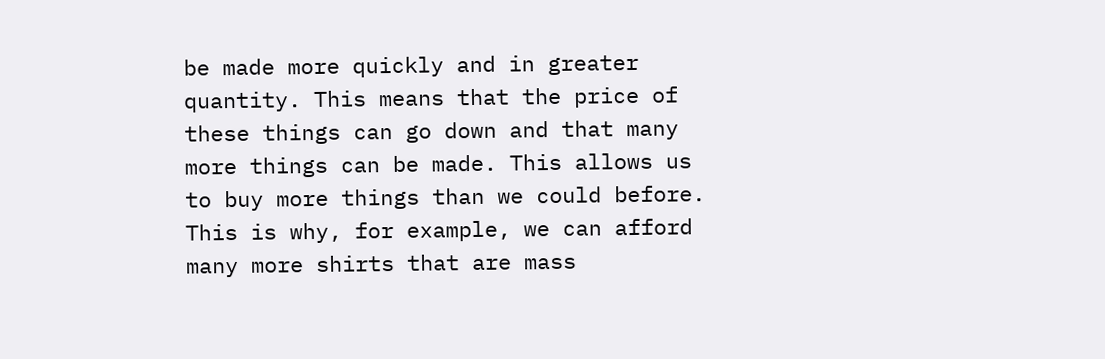be made more quickly and in greater quantity. This means that the price of these things can go down and that many more things can be made. This allows us to buy more things than we could before. This is why, for example, we can afford many more shirts that are mass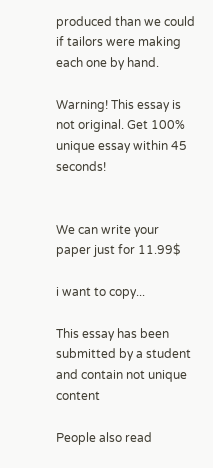produced than we could if tailors were making each one by hand.

Warning! This essay is not original. Get 100% unique essay within 45 seconds!


We can write your paper just for 11.99$

i want to copy...

This essay has been submitted by a student and contain not unique content

People also read